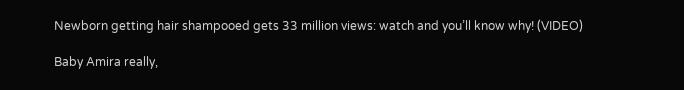Newborn getting hair shampooed gets 33 million views: watch and you’ll know why! (VIDEO)

Baby Amira really,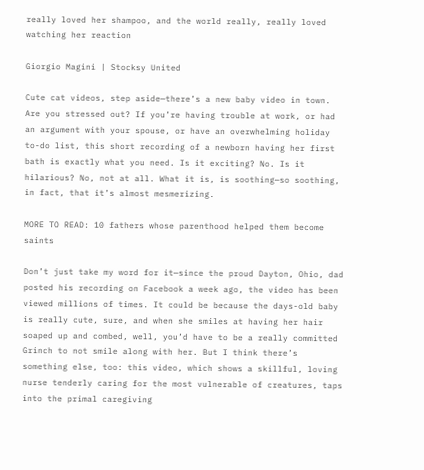really loved her shampoo, and the world really, really loved watching her reaction

Giorgio Magini | Stocksy United

Cute cat videos, step aside—there’s a new baby video in town. Are you stressed out? If you’re having trouble at work, or had an argument with your spouse, or have an overwhelming holiday to-do list, this short recording of a newborn having her first bath is exactly what you need. Is it exciting? No. Is it hilarious? No, not at all. What it is, is soothing—so soothing, in fact, that it’s almost mesmerizing.

MORE TO READ: 10 fathers whose parenthood helped them become saints

Don’t just take my word for it—since the proud Dayton, Ohio, dad posted his recording on Facebook a week ago, the video has been viewed millions of times. It could be because the days-old baby is really cute, sure, and when she smiles at having her hair soaped up and combed, well, you’d have to be a really committed Grinch to not smile along with her. But I think there’s something else, too: this video, which shows a skillful, loving nurse tenderly caring for the most vulnerable of creatures, taps into the primal caregiving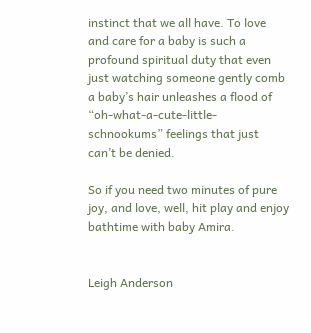instinct that we all have. To love and care for a baby is such a profound spiritual duty that even just watching someone gently comb a baby’s hair unleashes a flood of “oh-what-a-cute-little-schnookums” feelings that just can’t be denied.

So if you need two minutes of pure joy, and love, well, hit play and enjoy bathtime with baby Amira.


Leigh Anderson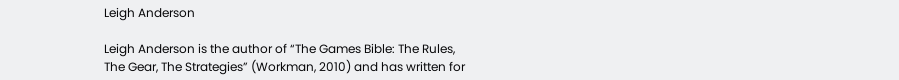Leigh Anderson

Leigh Anderson is the author of “The Games Bible: The Rules, The Gear, The Strategies” (Workman, 2010) and has written for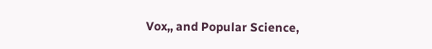Vox,, and Popular Science,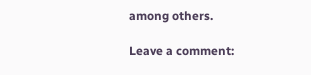among others.

Leave a comment: